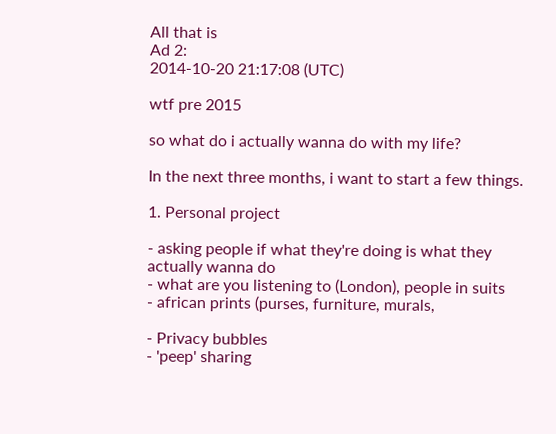All that is
Ad 2:
2014-10-20 21:17:08 (UTC)

wtf pre 2015

so what do i actually wanna do with my life?

In the next three months, i want to start a few things.

1. Personal project

- asking people if what they're doing is what they actually wanna do
- what are you listening to (London), people in suits
- african prints (purses, furniture, murals,

- Privacy bubbles
- 'peep' sharing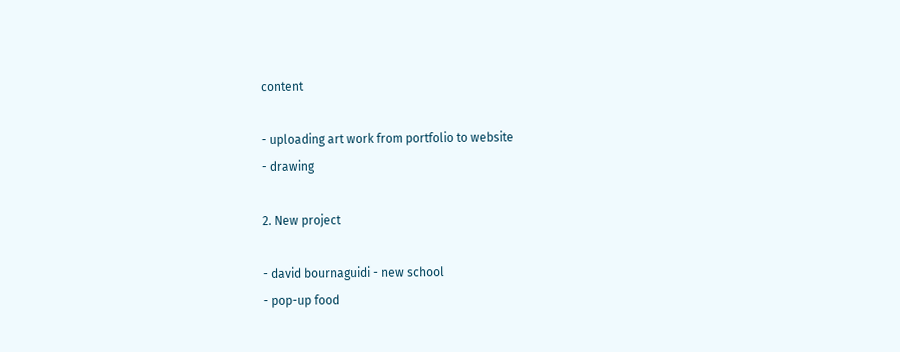content

- uploading art work from portfolio to website
- drawing

2. New project

- david bournaguidi - new school
- pop-up food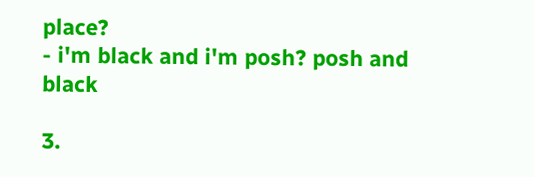place?
- i'm black and i'm posh? posh and black

3.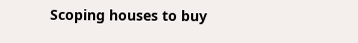Scoping houses to buy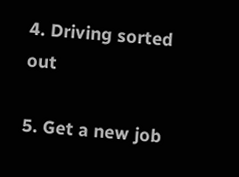4. Driving sorted out

5. Get a new job